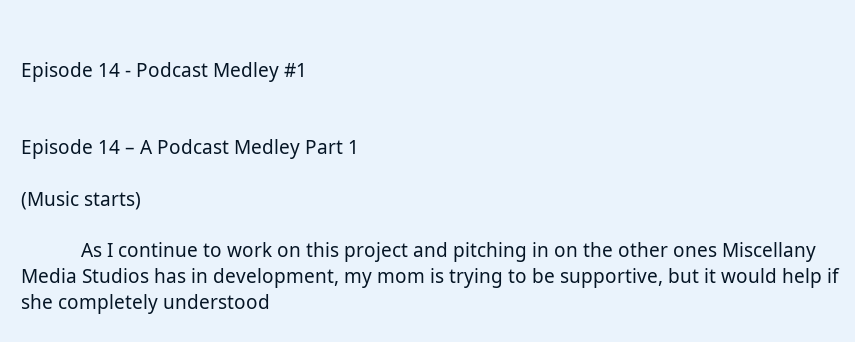Episode 14 - Podcast Medley #1


Episode 14 – A Podcast Medley Part 1

(Music starts)

            As I continue to work on this project and pitching in on the other ones Miscellany Media Studios has in development, my mom is trying to be supportive, but it would help if she completely understood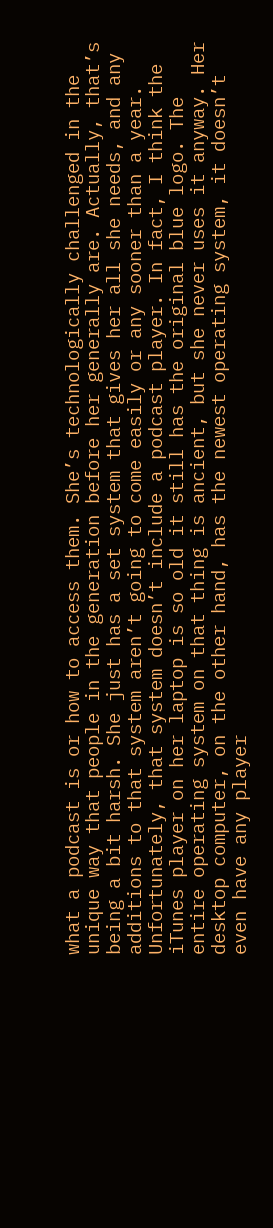what a podcast is or how to access them. She’s technologically challenged in the unique way that people in the generation before her generally are. Actually, that’s being a bit harsh. She just has a set system that gives her all she needs, and any additions to that system aren’t going to come easily or any sooner than a year. Unfortunately, that system doesn’t include a podcast player. In fact, I think the iTunes player on her laptop is so old it still has the original blue logo. The entire operating system on that thing is ancient, but she never uses it anyway. Her desktop computer, on the other hand, has the newest operating system, it doesn’t even have any player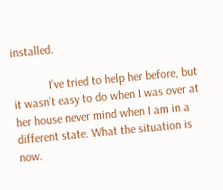installed.

            I’ve tried to help her before, but it wasn’t easy to do when I was over at her house never mind when I am in a different state. What the situation is now.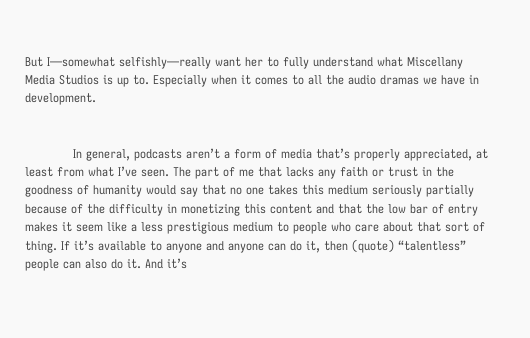But I—somewhat selfishly—really want her to fully understand what Miscellany Media Studios is up to. Especially when it comes to all the audio dramas we have in development.


            In general, podcasts aren’t a form of media that’s properly appreciated, at least from what I’ve seen. The part of me that lacks any faith or trust in the goodness of humanity would say that no one takes this medium seriously partially because of the difficulty in monetizing this content and that the low bar of entry makes it seem like a less prestigious medium to people who care about that sort of thing. If it’s available to anyone and anyone can do it, then (quote) “talentless” people can also do it. And it’s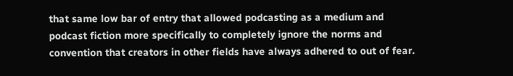that same low bar of entry that allowed podcasting as a medium and podcast fiction more specifically to completely ignore the norms and convention that creators in other fields have always adhered to out of fear.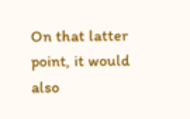On that latter point, it would also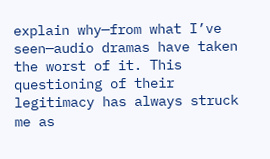explain why—from what I’ve seen—audio dramas have taken the worst of it. This questioning of their legitimacy has always struck me as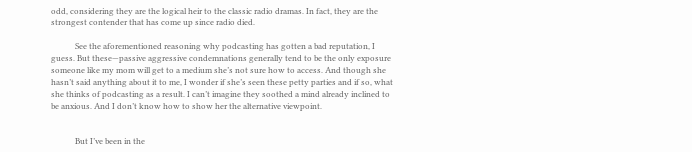odd, considering they are the logical heir to the classic radio dramas. In fact, they are the strongest contender that has come up since radio died.

            See the aforementioned reasoning why podcasting has gotten a bad reputation, I guess. But these—passive aggressive condemnations generally tend to be the only exposure someone like my mom will get to a medium she’s not sure how to access. And though she hasn’t said anything about it to me, I wonder if she’s seen these petty parties and if so, what she thinks of podcasting as a result. I can’t imagine they soothed a mind already inclined to be anxious. And I don’t know how to show her the alternative viewpoint.


            But I’ve been in the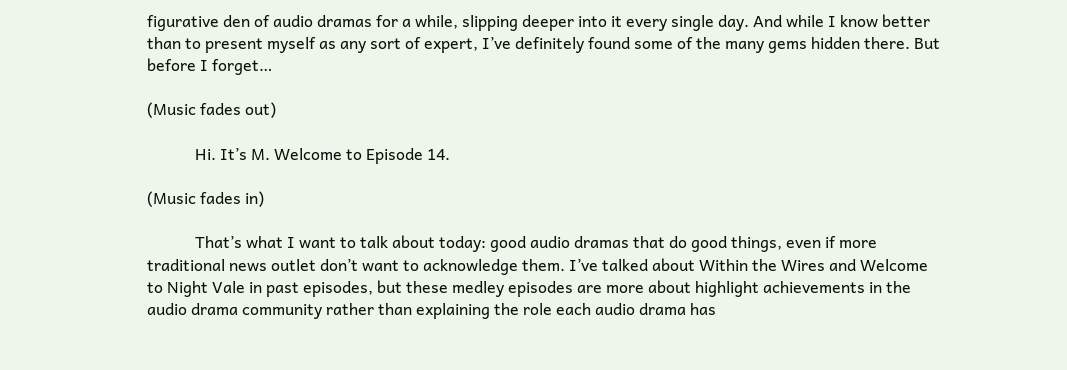figurative den of audio dramas for a while, slipping deeper into it every single day. And while I know better than to present myself as any sort of expert, I’ve definitely found some of the many gems hidden there. But before I forget…

(Music fades out)

            Hi. It’s M. Welcome to Episode 14.

(Music fades in)

            That’s what I want to talk about today: good audio dramas that do good things, even if more traditional news outlet don’t want to acknowledge them. I’ve talked about Within the Wires and Welcome to Night Vale in past episodes, but these medley episodes are more about highlight achievements in the audio drama community rather than explaining the role each audio drama has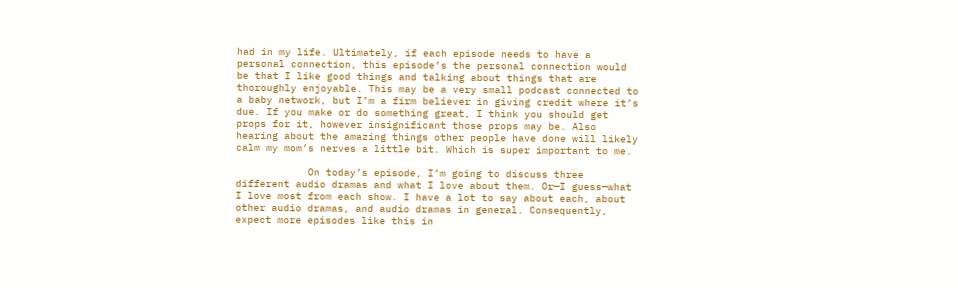had in my life. Ultimately, if each episode needs to have a personal connection, this episode’s the personal connection would be that I like good things and talking about things that are thoroughly enjoyable. This may be a very small podcast connected to a baby network, but I’m a firm believer in giving credit where it’s due. If you make or do something great, I think you should get props for it, however insignificant those props may be. Also hearing about the amazing things other people have done will likely calm my mom’s nerves a little bit. Which is super important to me.

            On today’s episode, I’m going to discuss three different audio dramas and what I love about them. Or—I guess—what I love most from each show. I have a lot to say about each, about other audio dramas, and audio dramas in general. Consequently, expect more episodes like this in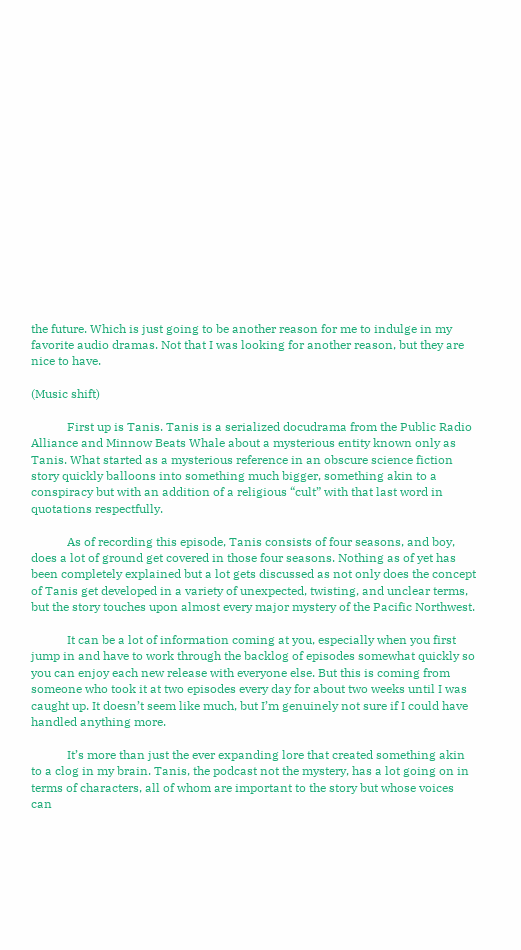the future. Which is just going to be another reason for me to indulge in my favorite audio dramas. Not that I was looking for another reason, but they are nice to have.

(Music shift)

            First up is Tanis. Tanis is a serialized docudrama from the Public Radio Alliance and Minnow Beats Whale about a mysterious entity known only as Tanis. What started as a mysterious reference in an obscure science fiction story quickly balloons into something much bigger, something akin to a conspiracy but with an addition of a religious “cult” with that last word in quotations respectfully.

            As of recording this episode, Tanis consists of four seasons, and boy, does a lot of ground get covered in those four seasons. Nothing as of yet has been completely explained but a lot gets discussed as not only does the concept of Tanis get developed in a variety of unexpected, twisting, and unclear terms, but the story touches upon almost every major mystery of the Pacific Northwest.

            It can be a lot of information coming at you, especially when you first jump in and have to work through the backlog of episodes somewhat quickly so you can enjoy each new release with everyone else. But this is coming from someone who took it at two episodes every day for about two weeks until I was caught up. It doesn’t seem like much, but I’m genuinely not sure if I could have handled anything more.

            It’s more than just the ever expanding lore that created something akin to a clog in my brain. Tanis, the podcast not the mystery, has a lot going on in terms of characters, all of whom are important to the story but whose voices can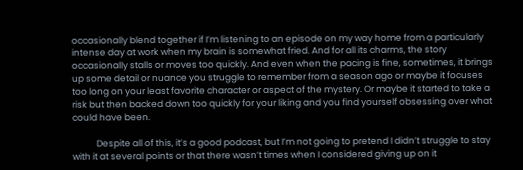occasionally blend together if I’m listening to an episode on my way home from a particularly intense day at work when my brain is somewhat fried. And for all its charms, the story occasionally stalls or moves too quickly. And even when the pacing is fine, sometimes, it brings up some detail or nuance you struggle to remember from a season ago or maybe it focuses too long on your least favorite character or aspect of the mystery. Or maybe it started to take a risk but then backed down too quickly for your liking and you find yourself obsessing over what could have been.

            Despite all of this, it’s a good podcast, but I’m not going to pretend I didn’t struggle to stay with it at several points or that there wasn’t times when I considered giving up on it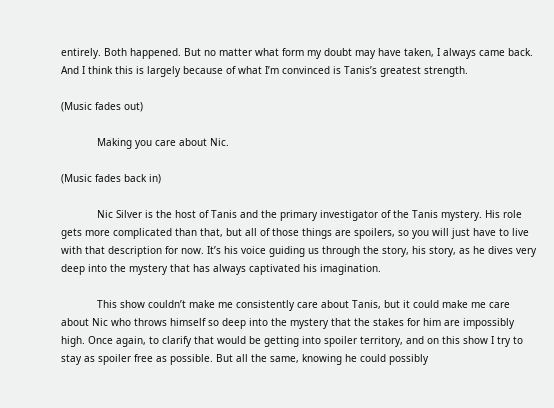entirely. Both happened. But no matter what form my doubt may have taken, I always came back. And I think this is largely because of what I’m convinced is Tanis’s greatest strength.

(Music fades out)

            Making you care about Nic.

(Music fades back in)

            Nic Silver is the host of Tanis and the primary investigator of the Tanis mystery. His role gets more complicated than that, but all of those things are spoilers, so you will just have to live with that description for now. It’s his voice guiding us through the story, his story, as he dives very deep into the mystery that has always captivated his imagination.

            This show couldn’t make me consistently care about Tanis, but it could make me care about Nic who throws himself so deep into the mystery that the stakes for him are impossibly high. Once again, to clarify that would be getting into spoiler territory, and on this show I try to stay as spoiler free as possible. But all the same, knowing he could possibly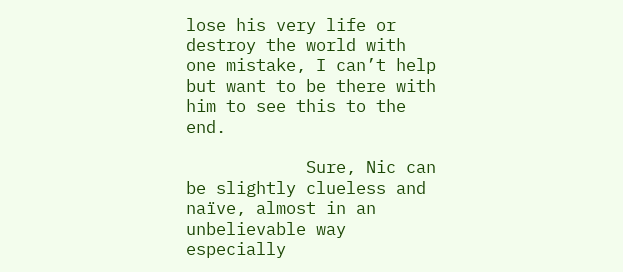lose his very life or destroy the world with one mistake, I can’t help but want to be there with him to see this to the end.

            Sure, Nic can be slightly clueless and naïve, almost in an unbelievable way especially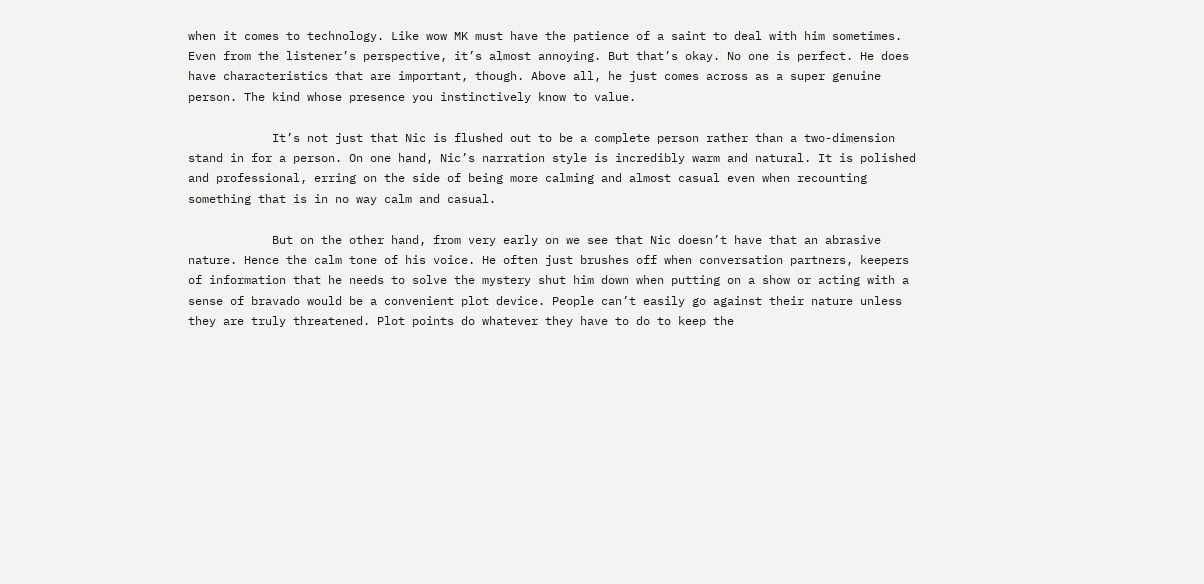when it comes to technology. Like wow MK must have the patience of a saint to deal with him sometimes. Even from the listener’s perspective, it’s almost annoying. But that’s okay. No one is perfect. He does have characteristics that are important, though. Above all, he just comes across as a super genuine person. The kind whose presence you instinctively know to value.

            It’s not just that Nic is flushed out to be a complete person rather than a two-dimension stand in for a person. On one hand, Nic’s narration style is incredibly warm and natural. It is polished and professional, erring on the side of being more calming and almost casual even when recounting something that is in no way calm and casual.

            But on the other hand, from very early on we see that Nic doesn’t have that an abrasive nature. Hence the calm tone of his voice. He often just brushes off when conversation partners, keepers of information that he needs to solve the mystery shut him down when putting on a show or acting with a sense of bravado would be a convenient plot device. People can’t easily go against their nature unless they are truly threatened. Plot points do whatever they have to do to keep the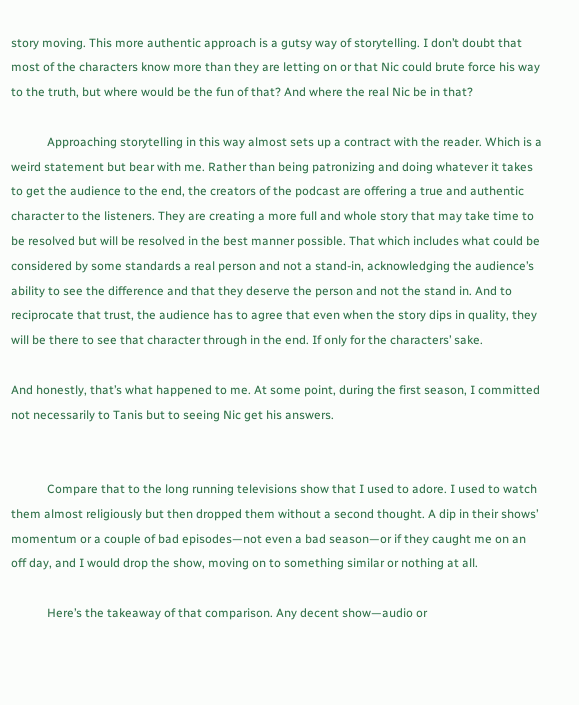story moving. This more authentic approach is a gutsy way of storytelling. I don’t doubt that most of the characters know more than they are letting on or that Nic could brute force his way to the truth, but where would be the fun of that? And where the real Nic be in that?

            Approaching storytelling in this way almost sets up a contract with the reader. Which is a weird statement but bear with me. Rather than being patronizing and doing whatever it takes to get the audience to the end, the creators of the podcast are offering a true and authentic character to the listeners. They are creating a more full and whole story that may take time to be resolved but will be resolved in the best manner possible. That which includes what could be considered by some standards a real person and not a stand-in, acknowledging the audience’s ability to see the difference and that they deserve the person and not the stand in. And to reciprocate that trust, the audience has to agree that even when the story dips in quality, they will be there to see that character through in the end. If only for the characters’ sake.

And honestly, that’s what happened to me. At some point, during the first season, I committed not necessarily to Tanis but to seeing Nic get his answers.


            Compare that to the long running televisions show that I used to adore. I used to watch them almost religiously but then dropped them without a second thought. A dip in their shows’ momentum or a couple of bad episodes—not even a bad season—or if they caught me on an off day, and I would drop the show, moving on to something similar or nothing at all.

            Here’s the takeaway of that comparison. Any decent show—audio or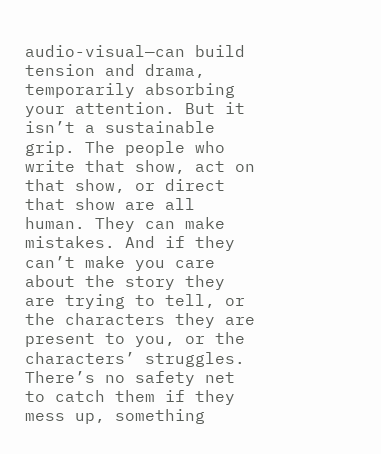audio-visual—can build tension and drama, temporarily absorbing your attention. But it isn’t a sustainable grip. The people who write that show, act on that show, or direct that show are all human. They can make mistakes. And if they can’t make you care about the story they are trying to tell, or the characters they are present to you, or the characters’ struggles. There’s no safety net to catch them if they mess up, something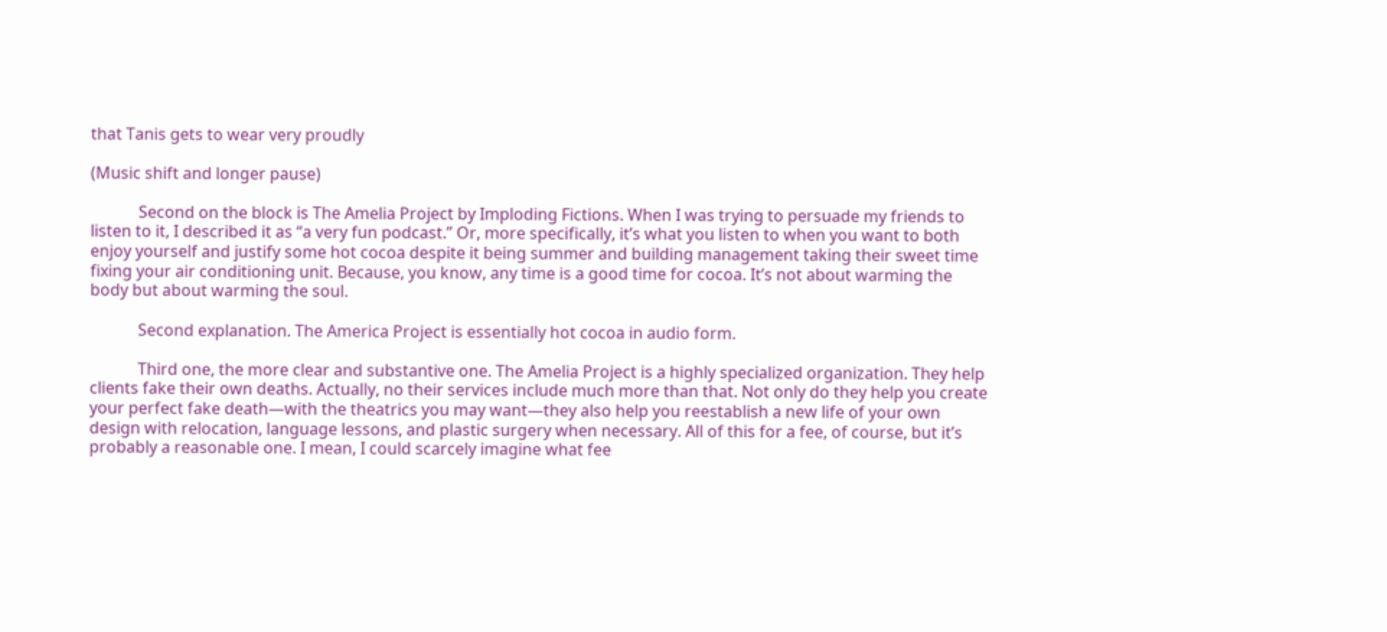that Tanis gets to wear very proudly

(Music shift and longer pause)

            Second on the block is The Amelia Project by Imploding Fictions. When I was trying to persuade my friends to listen to it, I described it as “a very fun podcast.” Or, more specifically, it’s what you listen to when you want to both enjoy yourself and justify some hot cocoa despite it being summer and building management taking their sweet time fixing your air conditioning unit. Because, you know, any time is a good time for cocoa. It’s not about warming the body but about warming the soul.

            Second explanation. The America Project is essentially hot cocoa in audio form.

            Third one, the more clear and substantive one. The Amelia Project is a highly specialized organization. They help clients fake their own deaths. Actually, no their services include much more than that. Not only do they help you create your perfect fake death—with the theatrics you may want—they also help you reestablish a new life of your own design with relocation, language lessons, and plastic surgery when necessary. All of this for a fee, of course, but it’s probably a reasonable one. I mean, I could scarcely imagine what fee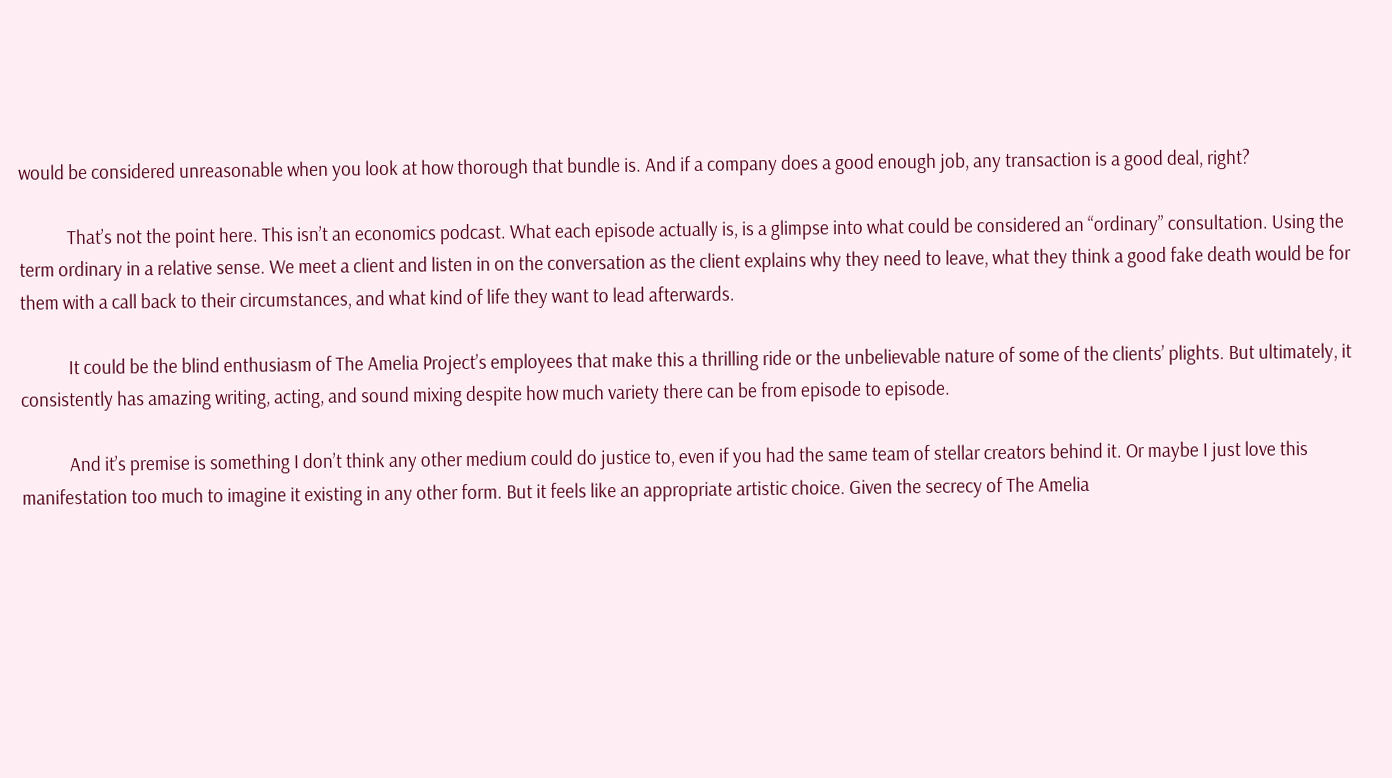would be considered unreasonable when you look at how thorough that bundle is. And if a company does a good enough job, any transaction is a good deal, right?

            That’s not the point here. This isn’t an economics podcast. What each episode actually is, is a glimpse into what could be considered an “ordinary” consultation. Using the term ordinary in a relative sense. We meet a client and listen in on the conversation as the client explains why they need to leave, what they think a good fake death would be for them with a call back to their circumstances, and what kind of life they want to lead afterwards.

            It could be the blind enthusiasm of The Amelia Project’s employees that make this a thrilling ride or the unbelievable nature of some of the clients’ plights. But ultimately, it consistently has amazing writing, acting, and sound mixing despite how much variety there can be from episode to episode.

            And it’s premise is something I don’t think any other medium could do justice to, even if you had the same team of stellar creators behind it. Or maybe I just love this manifestation too much to imagine it existing in any other form. But it feels like an appropriate artistic choice. Given the secrecy of The Amelia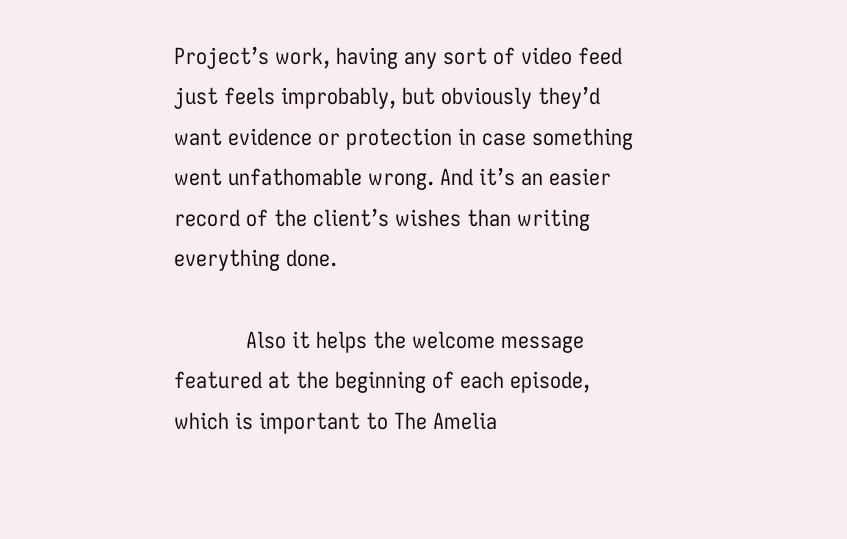Project’s work, having any sort of video feed just feels improbably, but obviously they’d want evidence or protection in case something went unfathomable wrong. And it’s an easier record of the client’s wishes than writing everything done.

            Also it helps the welcome message featured at the beginning of each episode, which is important to The Amelia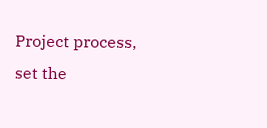Project process, set the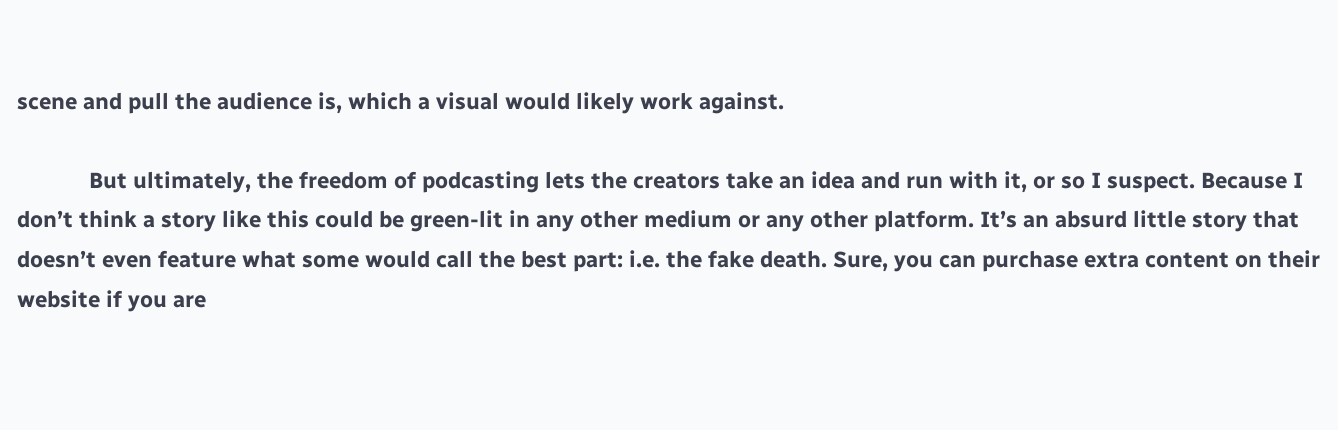scene and pull the audience is, which a visual would likely work against.

            But ultimately, the freedom of podcasting lets the creators take an idea and run with it, or so I suspect. Because I don’t think a story like this could be green-lit in any other medium or any other platform. It’s an absurd little story that doesn’t even feature what some would call the best part: i.e. the fake death. Sure, you can purchase extra content on their website if you are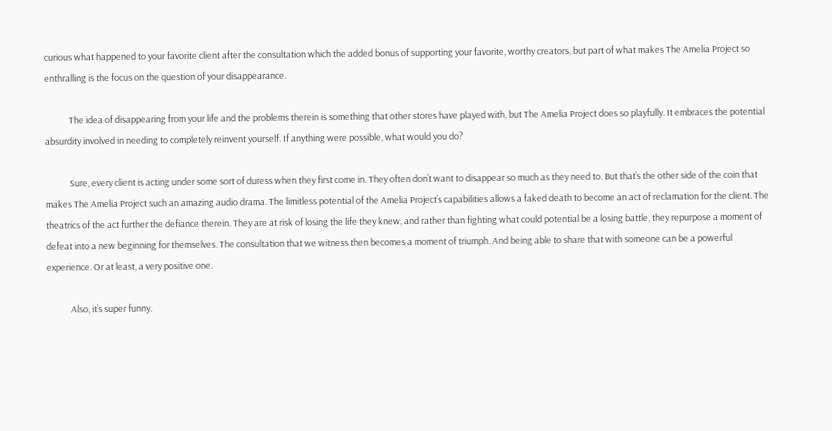curious what happened to your favorite client after the consultation which the added bonus of supporting your favorite, worthy creators, but part of what makes The Amelia Project so enthralling is the focus on the question of your disappearance.

            The idea of disappearing from your life and the problems therein is something that other stores have played with, but The Amelia Project does so playfully. It embraces the potential absurdity involved in needing to completely reinvent yourself. If anything were possible, what would you do?

            Sure, every client is acting under some sort of duress when they first come in. They often don’t want to disappear so much as they need to. But that’s the other side of the coin that makes The Amelia Project such an amazing audio drama. The limitless potential of the Amelia Project’s capabilities allows a faked death to become an act of reclamation for the client. The theatrics of the act further the defiance therein. They are at risk of losing the life they knew, and rather than fighting what could potential be a losing battle, they repurpose a moment of defeat into a new beginning for themselves. The consultation that we witness then becomes a moment of triumph. And being able to share that with someone can be a powerful experience. Or at least, a very positive one.

            Also, it’s super funny.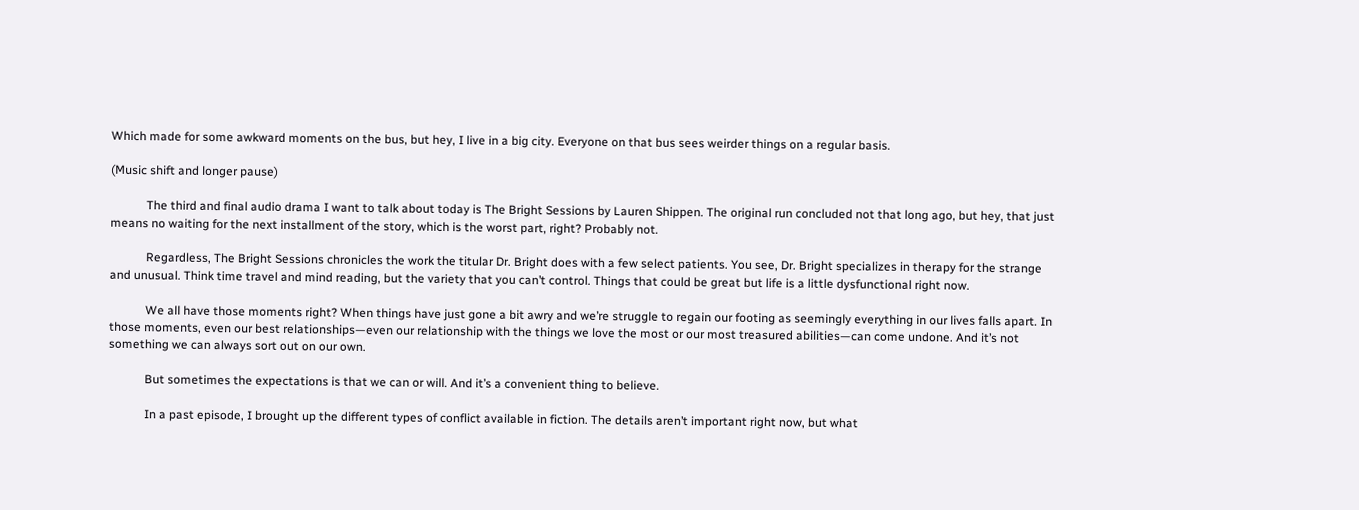Which made for some awkward moments on the bus, but hey, I live in a big city. Everyone on that bus sees weirder things on a regular basis.

(Music shift and longer pause)

            The third and final audio drama I want to talk about today is The Bright Sessions by Lauren Shippen. The original run concluded not that long ago, but hey, that just means no waiting for the next installment of the story, which is the worst part, right? Probably not.

            Regardless, The Bright Sessions chronicles the work the titular Dr. Bright does with a few select patients. You see, Dr. Bright specializes in therapy for the strange and unusual. Think time travel and mind reading, but the variety that you can’t control. Things that could be great but life is a little dysfunctional right now.

            We all have those moments right? When things have just gone a bit awry and we’re struggle to regain our footing as seemingly everything in our lives falls apart. In those moments, even our best relationships—even our relationship with the things we love the most or our most treasured abilities—can come undone. And it’s not something we can always sort out on our own.

            But sometimes the expectations is that we can or will. And it’s a convenient thing to believe.

            In a past episode, I brought up the different types of conflict available in fiction. The details aren’t important right now, but what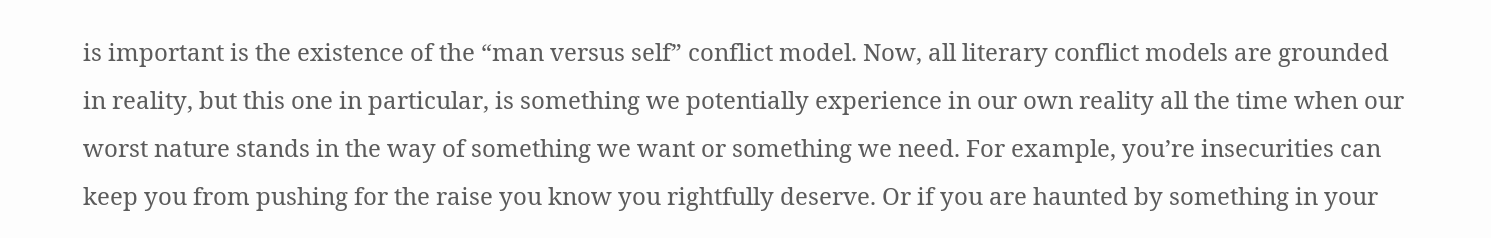is important is the existence of the “man versus self” conflict model. Now, all literary conflict models are grounded in reality, but this one in particular, is something we potentially experience in our own reality all the time when our worst nature stands in the way of something we want or something we need. For example, you’re insecurities can keep you from pushing for the raise you know you rightfully deserve. Or if you are haunted by something in your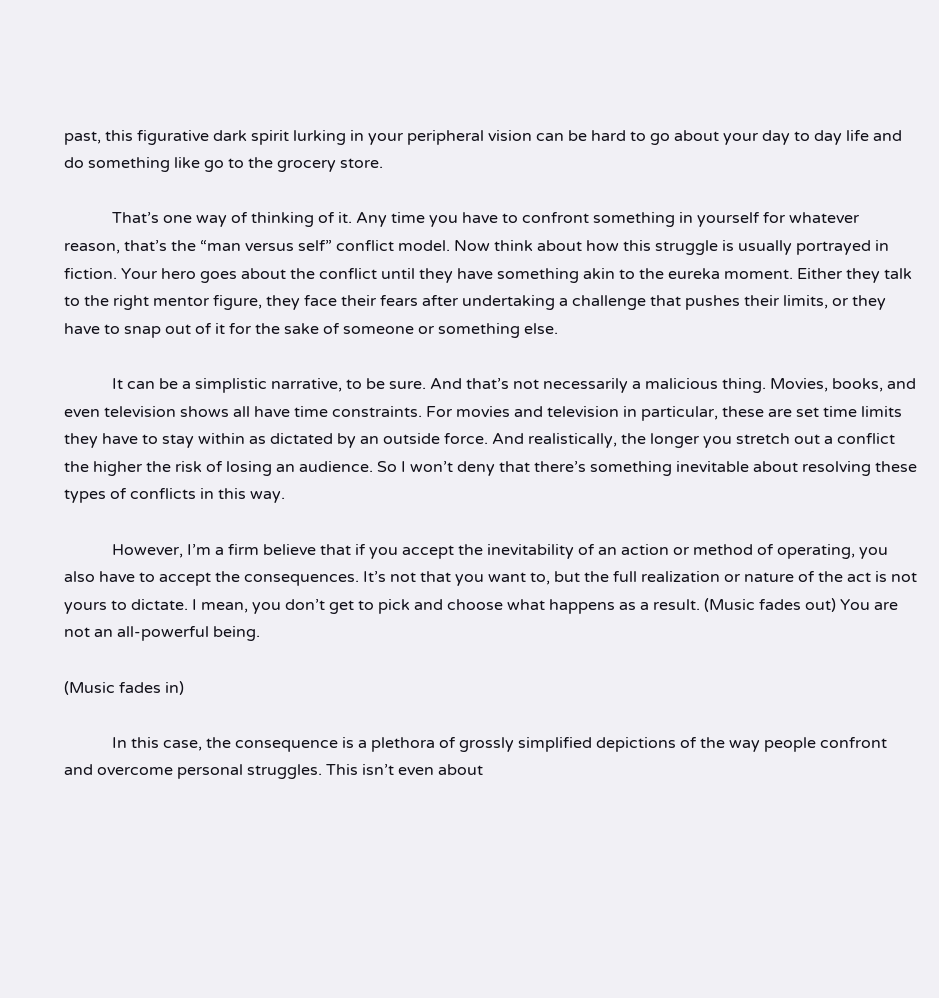past, this figurative dark spirit lurking in your peripheral vision can be hard to go about your day to day life and do something like go to the grocery store.

            That’s one way of thinking of it. Any time you have to confront something in yourself for whatever reason, that’s the “man versus self” conflict model. Now think about how this struggle is usually portrayed in fiction. Your hero goes about the conflict until they have something akin to the eureka moment. Either they talk to the right mentor figure, they face their fears after undertaking a challenge that pushes their limits, or they have to snap out of it for the sake of someone or something else.

            It can be a simplistic narrative, to be sure. And that’s not necessarily a malicious thing. Movies, books, and even television shows all have time constraints. For movies and television in particular, these are set time limits they have to stay within as dictated by an outside force. And realistically, the longer you stretch out a conflict the higher the risk of losing an audience. So I won’t deny that there’s something inevitable about resolving these types of conflicts in this way.

            However, I’m a firm believe that if you accept the inevitability of an action or method of operating, you also have to accept the consequences. It’s not that you want to, but the full realization or nature of the act is not yours to dictate. I mean, you don’t get to pick and choose what happens as a result. (Music fades out) You are not an all-powerful being.

(Music fades in)

            In this case, the consequence is a plethora of grossly simplified depictions of the way people confront and overcome personal struggles. This isn’t even about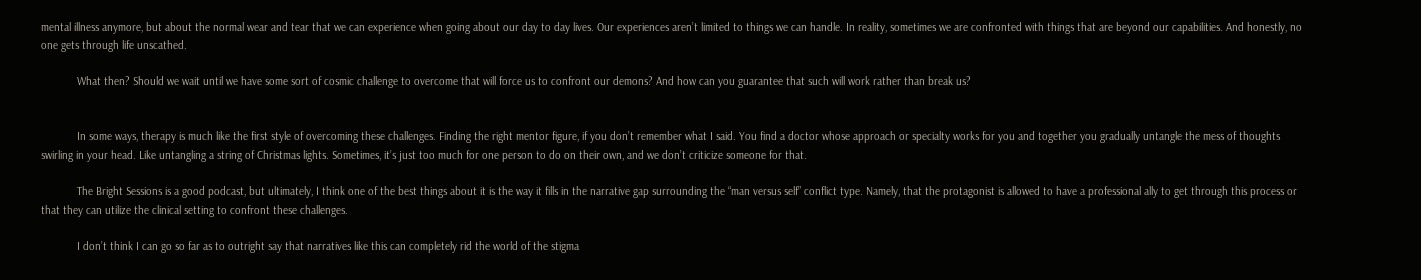mental illness anymore, but about the normal wear and tear that we can experience when going about our day to day lives. Our experiences aren’t limited to things we can handle. In reality, sometimes we are confronted with things that are beyond our capabilities. And honestly, no one gets through life unscathed.

            What then? Should we wait until we have some sort of cosmic challenge to overcome that will force us to confront our demons? And how can you guarantee that such will work rather than break us?


            In some ways, therapy is much like the first style of overcoming these challenges. Finding the right mentor figure, if you don’t remember what I said. You find a doctor whose approach or specialty works for you and together you gradually untangle the mess of thoughts swirling in your head. Like untangling a string of Christmas lights. Sometimes, it’s just too much for one person to do on their own, and we don’t criticize someone for that.

            The Bright Sessions is a good podcast, but ultimately, I think one of the best things about it is the way it fills in the narrative gap surrounding the “man versus self” conflict type. Namely, that the protagonist is allowed to have a professional ally to get through this process or that they can utilize the clinical setting to confront these challenges.

            I don’t think I can go so far as to outright say that narratives like this can completely rid the world of the stigma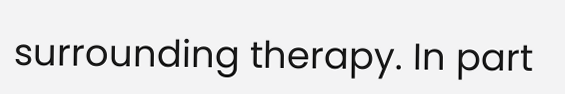surrounding therapy. In part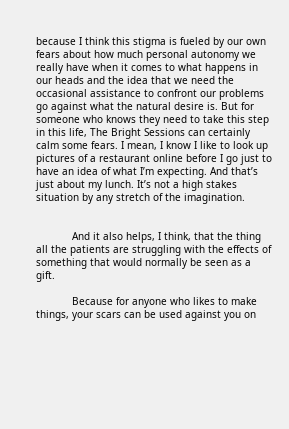because I think this stigma is fueled by our own fears about how much personal autonomy we really have when it comes to what happens in our heads and the idea that we need the occasional assistance to confront our problems go against what the natural desire is. But for someone who knows they need to take this step in this life, The Bright Sessions can certainly calm some fears. I mean, I know I like to look up pictures of a restaurant online before I go just to have an idea of what I’m expecting. And that’s just about my lunch. It’s not a high stakes situation by any stretch of the imagination.


            And it also helps, I think, that the thing all the patients are struggling with the effects of something that would normally be seen as a gift.

            Because for anyone who likes to make things, your scars can be used against you on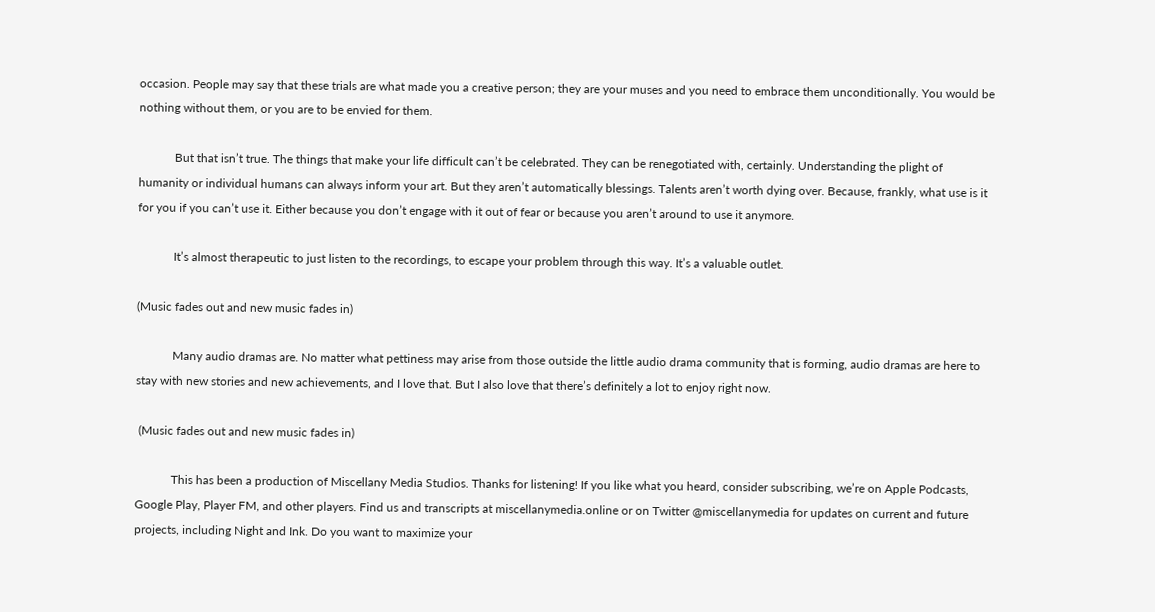occasion. People may say that these trials are what made you a creative person; they are your muses and you need to embrace them unconditionally. You would be nothing without them, or you are to be envied for them.

            But that isn’t true. The things that make your life difficult can’t be celebrated. They can be renegotiated with, certainly. Understanding the plight of humanity or individual humans can always inform your art. But they aren’t automatically blessings. Talents aren’t worth dying over. Because, frankly, what use is it for you if you can’t use it. Either because you don’t engage with it out of fear or because you aren’t around to use it anymore.

            It’s almost therapeutic to just listen to the recordings, to escape your problem through this way. It’s a valuable outlet.

(Music fades out and new music fades in)

            Many audio dramas are. No matter what pettiness may arise from those outside the little audio drama community that is forming, audio dramas are here to stay with new stories and new achievements, and I love that. But I also love that there’s definitely a lot to enjoy right now.

 (Music fades out and new music fades in)

            This has been a production of Miscellany Media Studios. Thanks for listening! If you like what you heard, consider subscribing, we’re on Apple Podcasts, Google Play, Player FM, and other players. Find us and transcripts at miscellanymedia.online or on Twitter @miscellanymedia for updates on current and future projects, including Night and Ink. Do you want to maximize your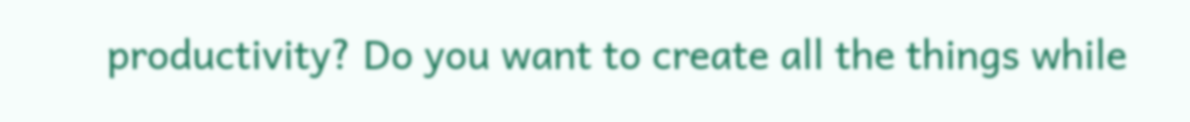productivity? Do you want to create all the things while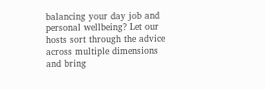balancing your day job and personal wellbeing? Let our hosts sort through the advice across multiple dimensions and bring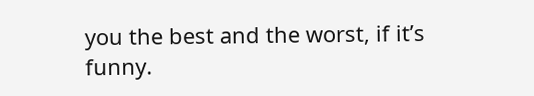you the best and the worst, if it’s funny.